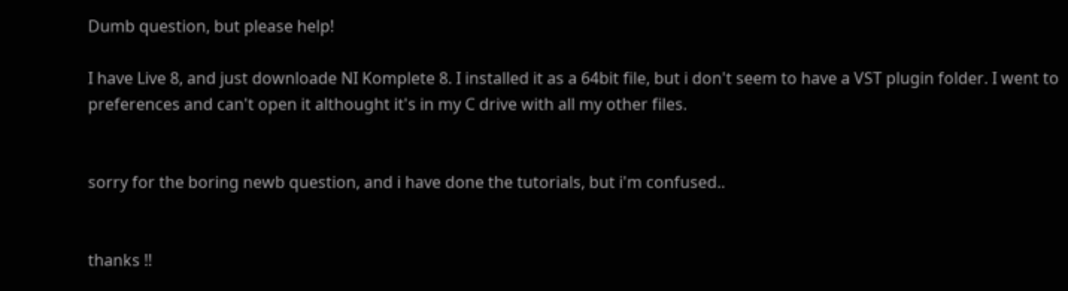Dumb question, but please help!

I have Live 8, and just downloade NI Komplete 8. I installed it as a 64bit file, but i don't seem to have a VST plugin folder. I went to preferences and can't open it althought it's in my C drive with all my other files.


sorry for the boring newb question, and i have done the tutorials, but i'm confused..


thanks !!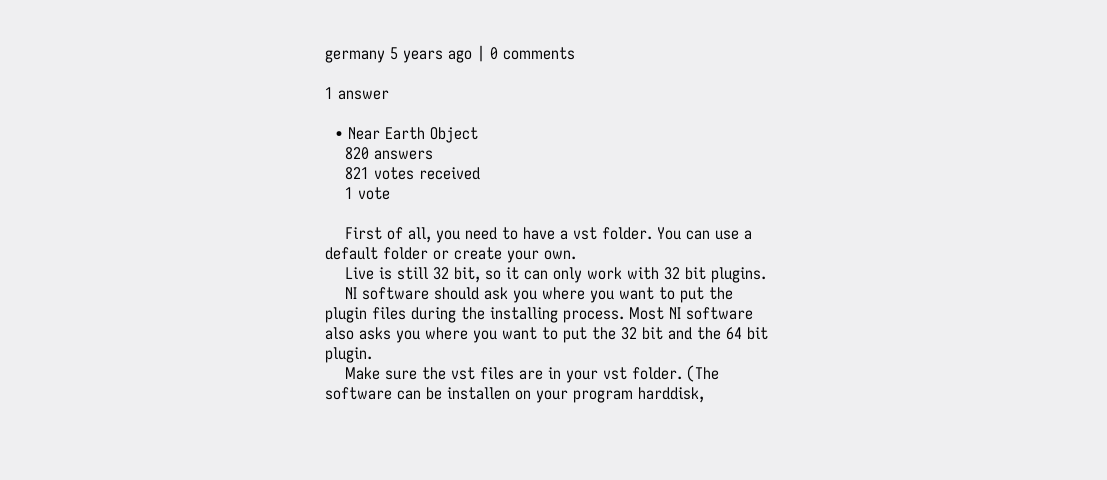germany 5 years ago | 0 comments

1 answer

  • Near Earth Object
    820 answers
    821 votes received
    1 vote

    First of all, you need to have a vst folder. You can use a default folder or create your own.
    Live is still 32 bit, so it can only work with 32 bit plugins.
    NI software should ask you where you want to put the plugin files during the installing process. Most NI software also asks you where you want to put the 32 bit and the 64 bit plugin.
    Make sure the vst files are in your vst folder. (The software can be installen on your program harddisk,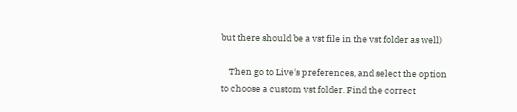but there should be a vst file in the vst folder as well)

    Then go to Live's preferences, and select the option to choose a custom vst folder. Find the correct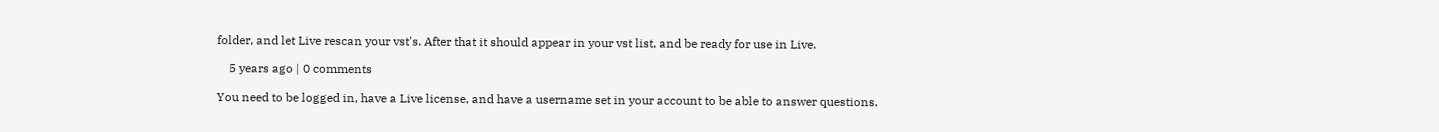folder, and let Live rescan your vst's. After that it should appear in your vst list, and be ready for use in Live.

    5 years ago | 0 comments

You need to be logged in, have a Live license, and have a username set in your account to be able to answer questions.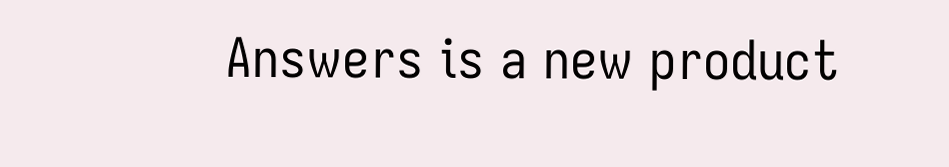Answers is a new product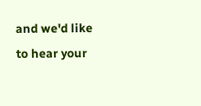and we'd like to hear your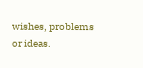wishes, problems or ideas.